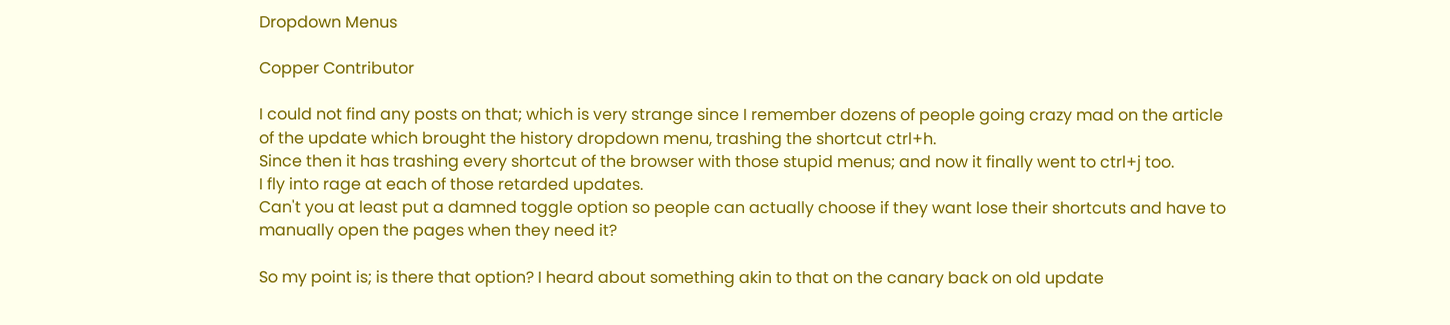Dropdown Menus

Copper Contributor

I could not find any posts on that; which is very strange since I remember dozens of people going crazy mad on the article of the update which brought the history dropdown menu, trashing the shortcut ctrl+h.
Since then it has trashing every shortcut of the browser with those stupid menus; and now it finally went to ctrl+j too.
I fly into rage at each of those retarded updates.
Can't you at least put a damned toggle option so people can actually choose if they want lose their shortcuts and have to manually open the pages when they need it?

So my point is; is there that option? I heard about something akin to that on the canary back on old update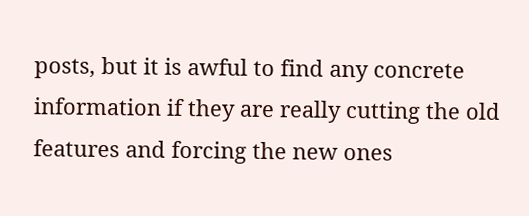posts, but it is awful to find any concrete information if they are really cutting the old features and forcing the new ones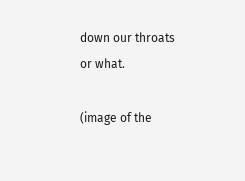down our throats or what.

(image of the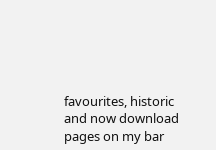favourites, historic and now download pages on my bar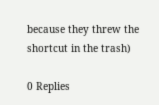because they threw the shortcut in the trash)

0 Replies